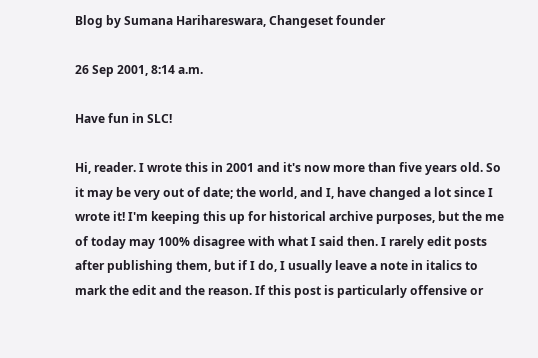Blog by Sumana Harihareswara, Changeset founder

26 Sep 2001, 8:14 a.m.

Have fun in SLC!

Hi, reader. I wrote this in 2001 and it's now more than five years old. So it may be very out of date; the world, and I, have changed a lot since I wrote it! I'm keeping this up for historical archive purposes, but the me of today may 100% disagree with what I said then. I rarely edit posts after publishing them, but if I do, I usually leave a note in italics to mark the edit and the reason. If this post is particularly offensive or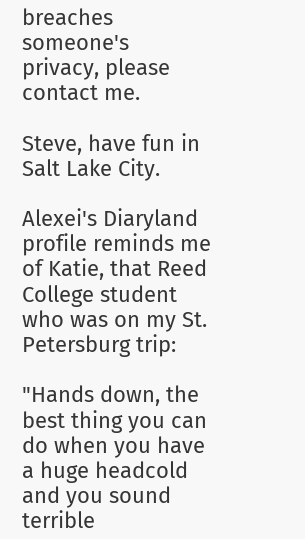breaches someone's privacy, please contact me.

Steve, have fun in Salt Lake City.

Alexei's Diaryland profile reminds me of Katie, that Reed College student who was on my St. Petersburg trip:

"Hands down, the best thing you can do when you have a huge headcold and you sound terrible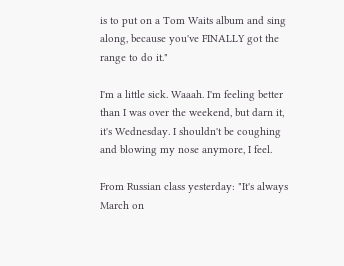is to put on a Tom Waits album and sing along, because you've FINALLY got the range to do it."

I'm a little sick. Waaah. I'm feeling better than I was over the weekend, but darn it, it's Wednesday. I shouldn't be coughing and blowing my nose anymore, I feel.

From Russian class yesterday: "It's always March on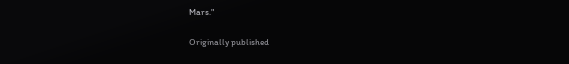Mars."

Originally published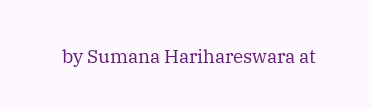by Sumana Harihareswara at